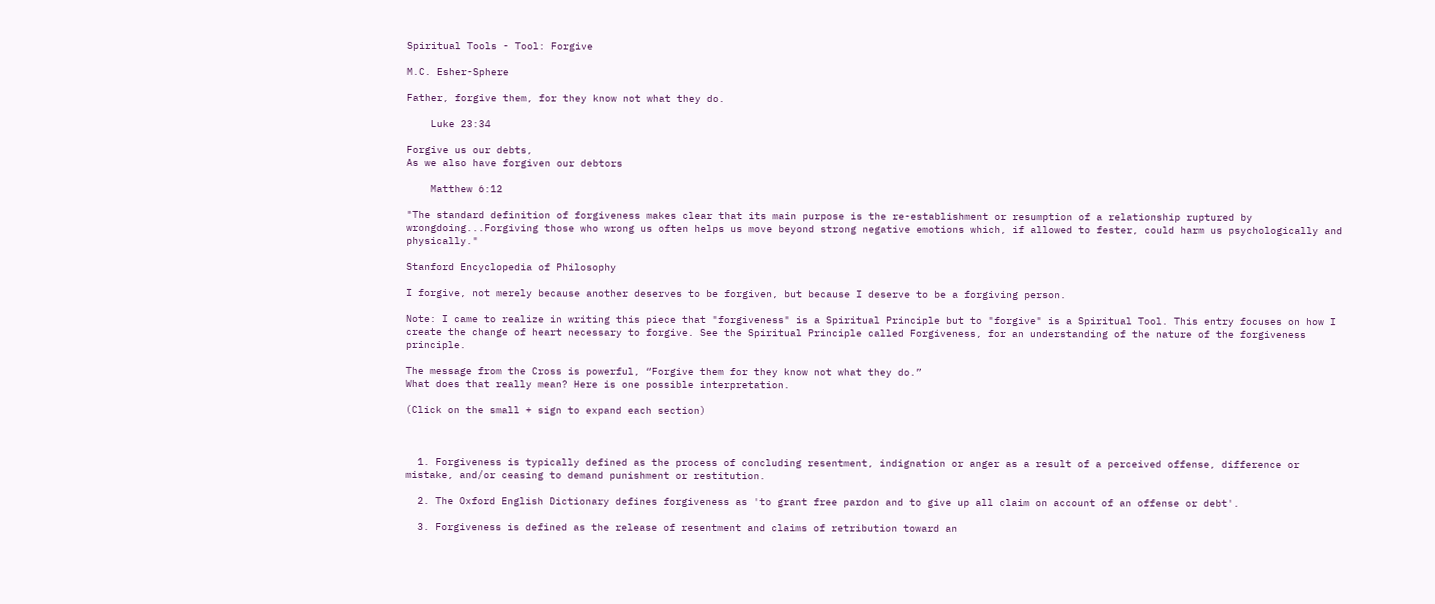Spiritual Tools - Tool: Forgive

M.C. Esher-Sphere

Father, forgive them, for they know not what they do.

    Luke 23:34

Forgive us our debts,
As we also have forgiven our debtors

    Matthew 6:12

"The standard definition of forgiveness makes clear that its main purpose is the re-establishment or resumption of a relationship ruptured by wrongdoing...Forgiving those who wrong us often helps us move beyond strong negative emotions which, if allowed to fester, could harm us psychologically and physically."

Stanford Encyclopedia of Philosophy

I forgive, not merely because another deserves to be forgiven, but because I deserve to be a forgiving person.

Note: I came to realize in writing this piece that "forgiveness" is a Spiritual Principle but to "forgive" is a Spiritual Tool. This entry focuses on how I create the change of heart necessary to forgive. See the Spiritual Principle called Forgiveness, for an understanding of the nature of the forgiveness principle.

The message from the Cross is powerful, “Forgive them for they know not what they do.”
What does that really mean? Here is one possible interpretation.

(Click on the small + sign to expand each section)



  1. Forgiveness is typically defined as the process of concluding resentment, indignation or anger as a result of a perceived offense, difference or mistake, and/or ceasing to demand punishment or restitution.

  2. The Oxford English Dictionary defines forgiveness as 'to grant free pardon and to give up all claim on account of an offense or debt'.

  3. Forgiveness is defined as the release of resentment and claims of retribution toward an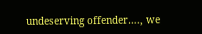undeserving offender…., we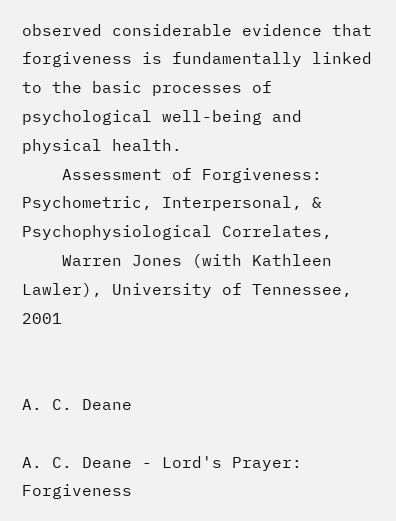observed considerable evidence that forgiveness is fundamentally linked to the basic processes of psychological well-being and physical health.
    Assessment of Forgiveness: Psychometric, Interpersonal, & Psychophysiological Correlates,
    Warren Jones (with Kathleen Lawler), University of Tennessee, 2001


A. C. Deane

A. C. Deane - Lord's Prayer: Forgiveness